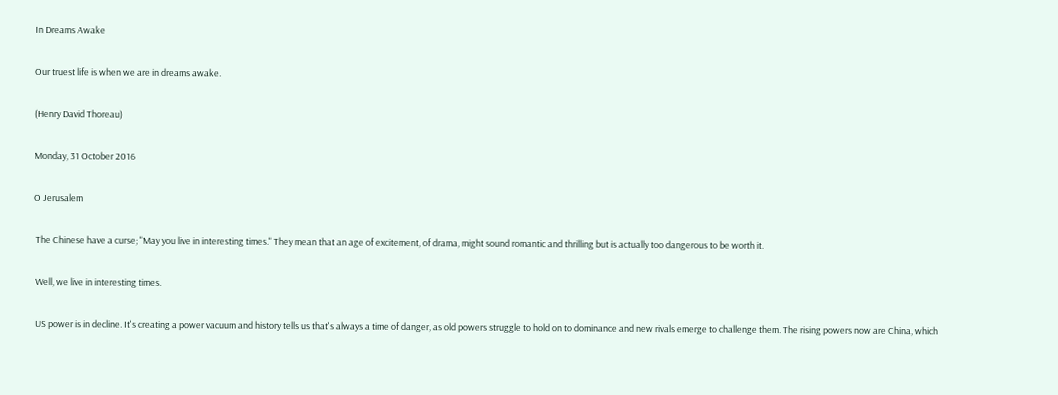In Dreams Awake

Our truest life is when we are in dreams awake.

(Henry David Thoreau)

Monday, 31 October 2016

O Jerusalem

 The Chinese have a curse; "May you live in interesting times." They mean that an age of excitement, of drama, might sound romantic and thrilling but is actually too dangerous to be worth it.

 Well, we live in interesting times.

 US power is in decline. It's creating a power vacuum and history tells us that's always a time of danger, as old powers struggle to hold on to dominance and new rivals emerge to challenge them. The rising powers now are China, which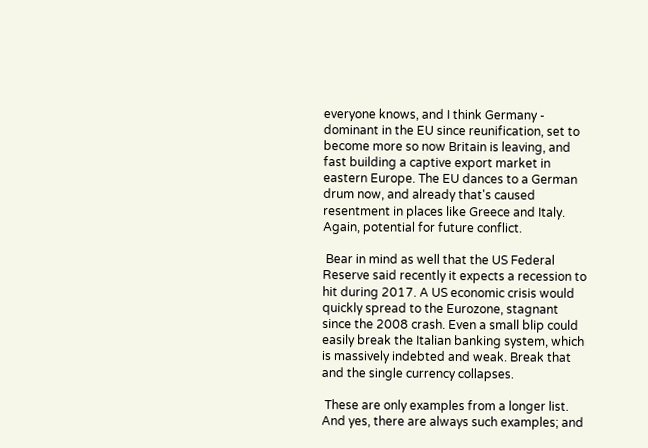everyone knows, and I think Germany - dominant in the EU since reunification, set to become more so now Britain is leaving, and fast building a captive export market in eastern Europe. The EU dances to a German drum now, and already that's caused resentment in places like Greece and Italy. Again, potential for future conflict.

 Bear in mind as well that the US Federal Reserve said recently it expects a recession to hit during 2017. A US economic crisis would quickly spread to the Eurozone, stagnant since the 2008 crash. Even a small blip could easily break the Italian banking system, which is massively indebted and weak. Break that and the single currency collapses.

 These are only examples from a longer list. And yes, there are always such examples; and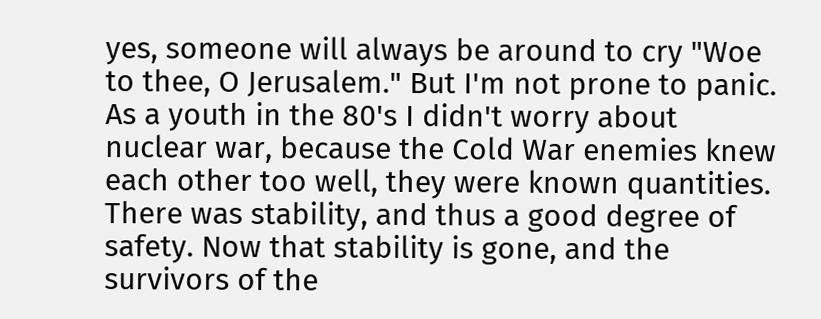yes, someone will always be around to cry "Woe to thee, O Jerusalem." But I'm not prone to panic. As a youth in the 80's I didn't worry about nuclear war, because the Cold War enemies knew each other too well, they were known quantities. There was stability, and thus a good degree of safety. Now that stability is gone, and the survivors of the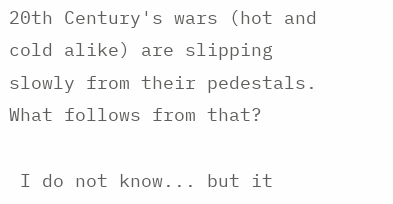20th Century's wars (hot and cold alike) are slipping slowly from their pedestals. What follows from that?

 I do not know... but it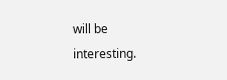will be interesting.